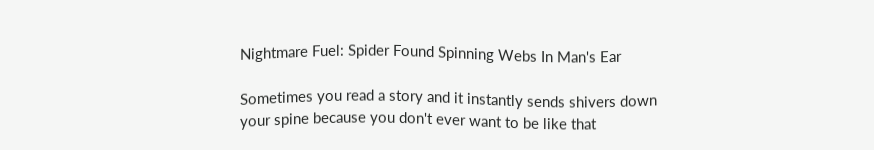Nightmare Fuel: Spider Found Spinning Webs In Man's Ear

Sometimes you read a story and it instantly sends shivers down your spine because you don't ever want to be like that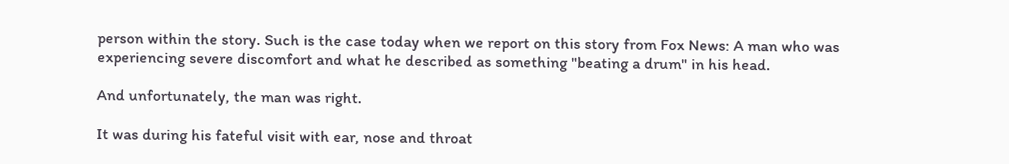person within the story. Such is the case today when we report on this story from Fox News: A man who was experiencing severe discomfort and what he described as something "beating a drum" in his head.

And unfortunately, the man was right.

It was during his fateful visit with ear, nose and throat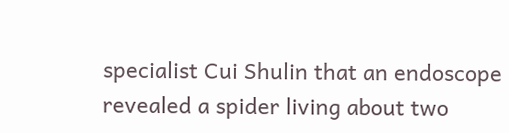specialist Cui Shulin that an endoscope revealed a spider living about two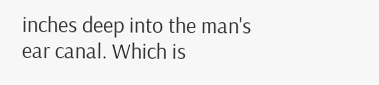inches deep into the man's ear canal. Which is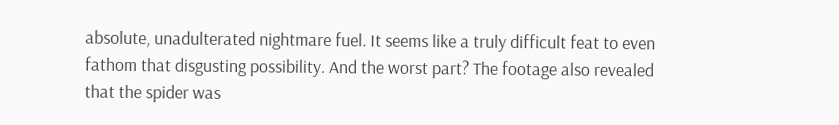absolute, unadulterated nightmare fuel. It seems like a truly difficult feat to even fathom that disgusting possibility. And the worst part? The footage also revealed that the spider was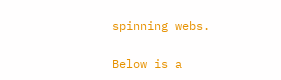spinning webs.

Below is a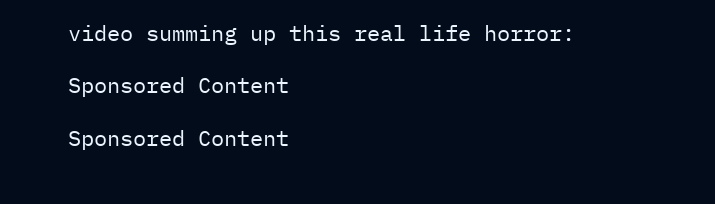video summing up this real life horror:

Sponsored Content

Sponsored Content